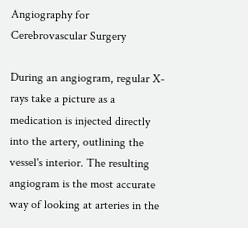Angiography for Cerebrovascular Surgery

During an angiogram, regular X-rays take a picture as a medication is injected directly into the artery, outlining the vessel's interior. The resulting angiogram is the most accurate way of looking at arteries in the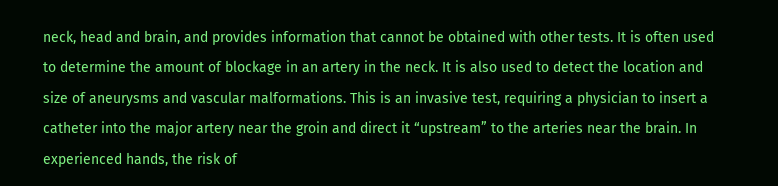neck, head and brain, and provides information that cannot be obtained with other tests. It is often used to determine the amount of blockage in an artery in the neck. It is also used to detect the location and size of aneurysms and vascular malformations. This is an invasive test, requiring a physician to insert a catheter into the major artery near the groin and direct it “upstream” to the arteries near the brain. In experienced hands, the risk of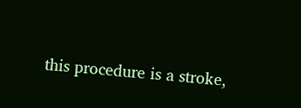this procedure is a stroke,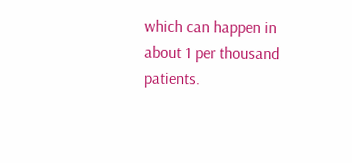which can happen in about 1 per thousand patients.